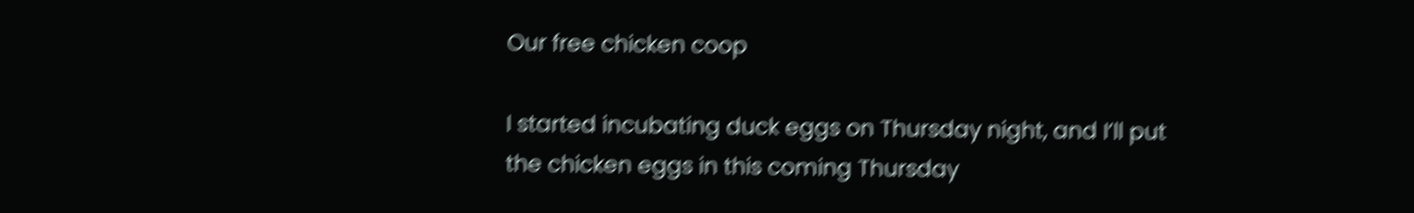Our free chicken coop

I started incubating duck eggs on Thursday night, and I’ll put the chicken eggs in this coming Thursday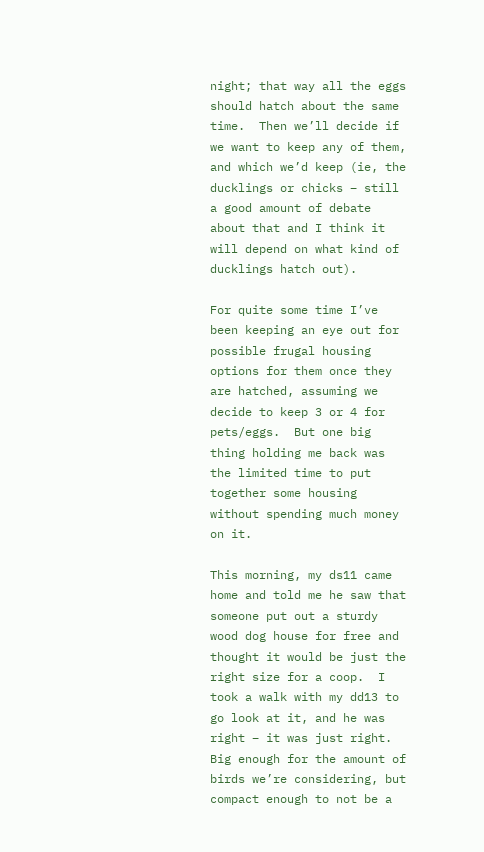night; that way all the eggs should hatch about the same time.  Then we’ll decide if we want to keep any of them, and which we’d keep (ie, the ducklings or chicks – still a good amount of debate about that and I think it will depend on what kind of ducklings hatch out).

For quite some time I’ve been keeping an eye out for possible frugal housing options for them once they are hatched, assuming we decide to keep 3 or 4 for pets/eggs.  But one big thing holding me back was the limited time to put together some housing without spending much money on it.

This morning, my ds11 came home and told me he saw that someone put out a sturdy wood dog house for free and thought it would be just the right size for a coop.  I took a walk with my dd13 to go look at it, and he was right – it was just right.  Big enough for the amount of birds we’re considering, but compact enough to not be a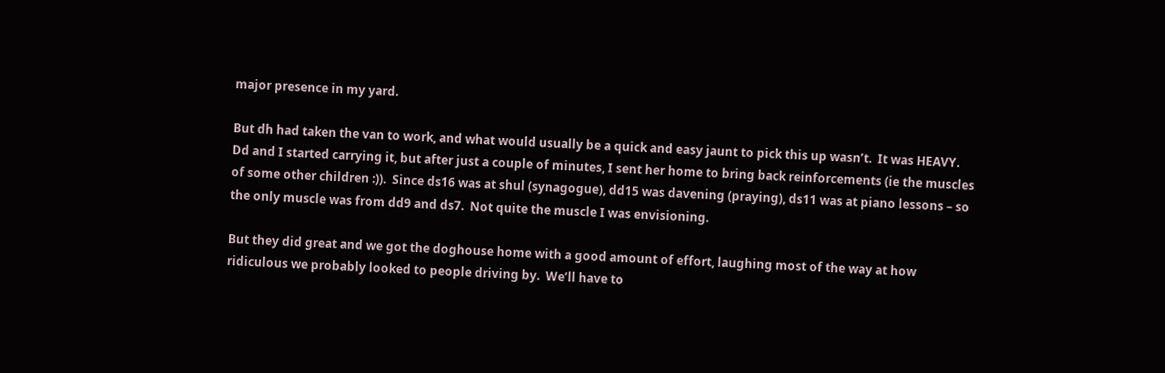major presence in my yard.

But dh had taken the van to work, and what would usually be a quick and easy jaunt to pick this up wasn’t.  It was HEAVY.  Dd and I started carrying it, but after just a couple of minutes, I sent her home to bring back reinforcements (ie the muscles of some other children :)).  Since ds16 was at shul (synagogue), dd15 was davening (praying), ds11 was at piano lessons – so the only muscle was from dd9 and ds7.  Not quite the muscle I was envisioning.

But they did great and we got the doghouse home with a good amount of effort, laughing most of the way at how ridiculous we probably looked to people driving by.  We’ll have to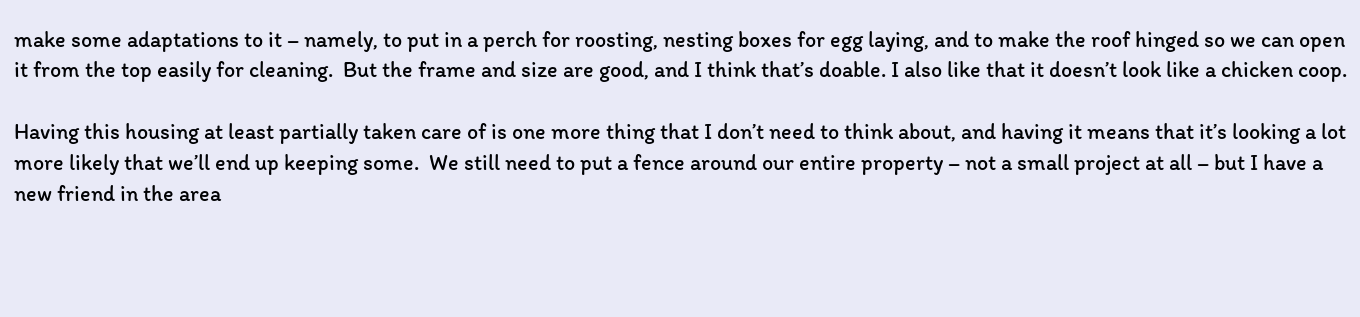make some adaptations to it – namely, to put in a perch for roosting, nesting boxes for egg laying, and to make the roof hinged so we can open it from the top easily for cleaning.  But the frame and size are good, and I think that’s doable. I also like that it doesn’t look like a chicken coop.

Having this housing at least partially taken care of is one more thing that I don’t need to think about, and having it means that it’s looking a lot more likely that we’ll end up keeping some.  We still need to put a fence around our entire property – not a small project at all – but I have a new friend in the area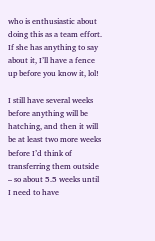who is enthusiastic about doing this as a team effort.  If she has anything to say about it, I’ll have a fence up before you know it, lol!

I still have several weeks before anything will be hatching, and then it will be at least two more weeks before I’d think of transferring them outside – so about 5.5 weeks until I need to have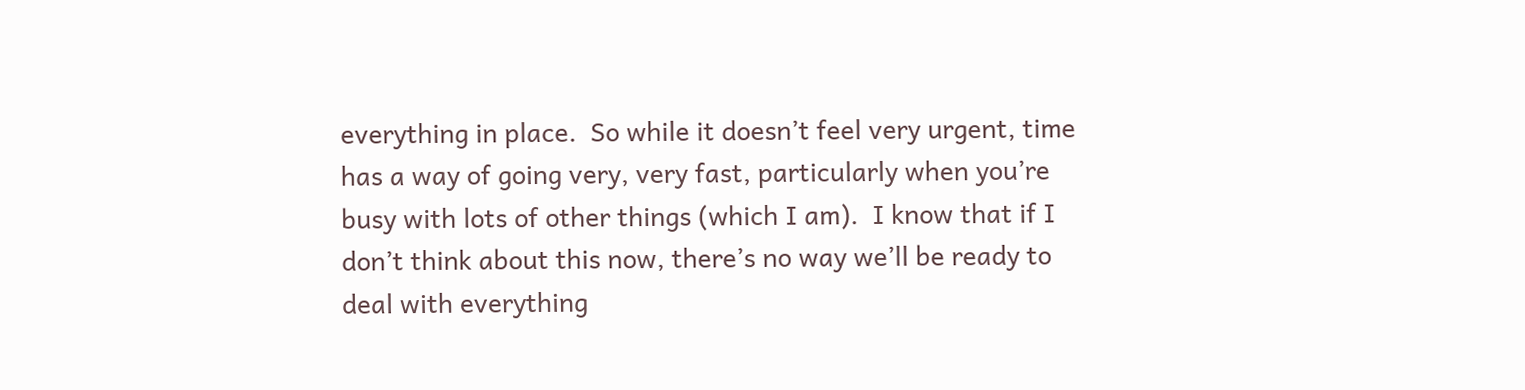everything in place.  So while it doesn’t feel very urgent, time has a way of going very, very fast, particularly when you’re busy with lots of other things (which I am).  I know that if I don’t think about this now, there’s no way we’ll be ready to deal with everything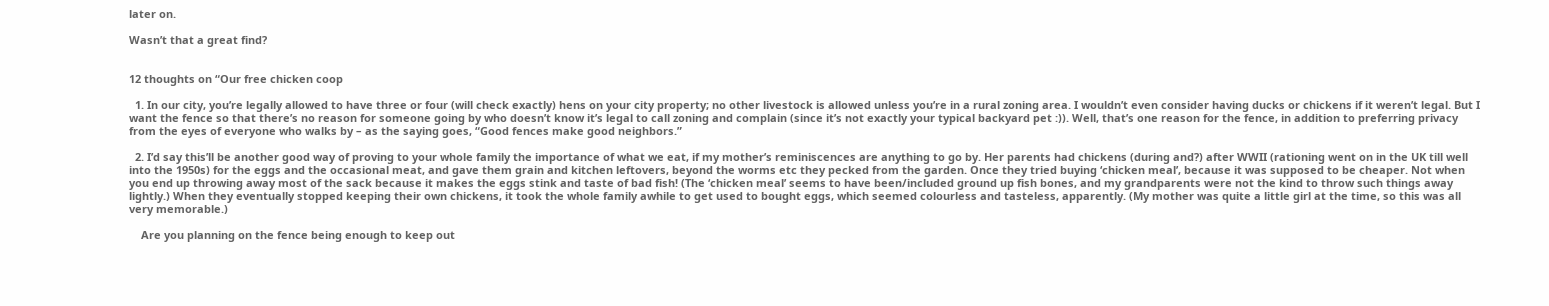later on.

Wasn’t that a great find?


12 thoughts on “Our free chicken coop

  1. In our city, you’re legally allowed to have three or four (will check exactly) hens on your city property; no other livestock is allowed unless you’re in a rural zoning area. I wouldn’t even consider having ducks or chickens if it weren’t legal. But I want the fence so that there’s no reason for someone going by who doesn’t know it’s legal to call zoning and complain (since it’s not exactly your typical backyard pet :)). Well, that’s one reason for the fence, in addition to preferring privacy from the eyes of everyone who walks by – as the saying goes, “Good fences make good neighbors.”

  2. I’d say this’ll be another good way of proving to your whole family the importance of what we eat, if my mother’s reminiscences are anything to go by. Her parents had chickens (during and?) after WWII (rationing went on in the UK till well into the 1950s) for the eggs and the occasional meat, and gave them grain and kitchen leftovers, beyond the worms etc they pecked from the garden. Once they tried buying ‘chicken meal’, because it was supposed to be cheaper. Not when you end up throwing away most of the sack because it makes the eggs stink and taste of bad fish! (The ‘chicken meal’ seems to have been/included ground up fish bones, and my grandparents were not the kind to throw such things away lightly.) When they eventually stopped keeping their own chickens, it took the whole family awhile to get used to bought eggs, which seemed colourless and tasteless, apparently. (My mother was quite a little girl at the time, so this was all very memorable.)

    Are you planning on the fence being enough to keep out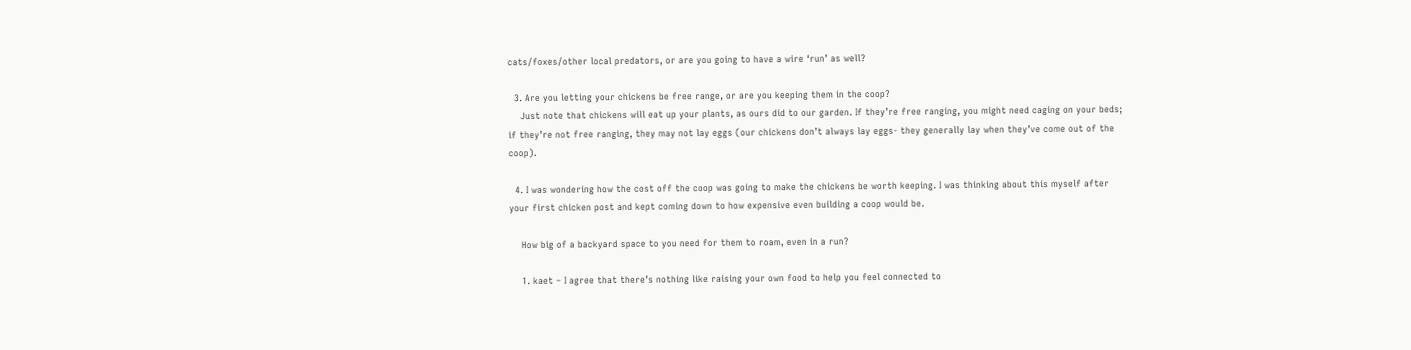cats/foxes/other local predators, or are you going to have a wire ‘run’ as well?

  3. Are you letting your chickens be free range, or are you keeping them in the coop?
    Just note that chickens will eat up your plants, as ours did to our garden. If they’re free ranging, you might need caging on your beds; if they’re not free ranging, they may not lay eggs (our chickens don’t always lay eggs- they generally lay when they’ve come out of the coop).

  4. I was wondering how the cost off the coop was going to make the chickens be worth keeping. I was thinking about this myself after your first chicken post and kept coming down to how expensive even building a coop would be.

    How big of a backyard space to you need for them to roam, even in a run?

    1. kaet – I agree that there’s nothing like raising your own food to help you feel connected to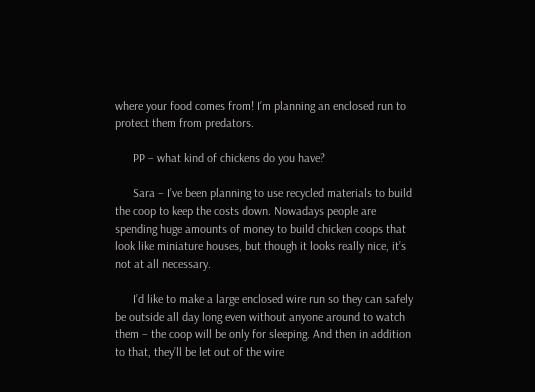where your food comes from! I’m planning an enclosed run to protect them from predators.

      PP – what kind of chickens do you have?

      Sara – I’ve been planning to use recycled materials to build the coop to keep the costs down. Nowadays people are spending huge amounts of money to build chicken coops that look like miniature houses, but though it looks really nice, it’s not at all necessary.

      I’d like to make a large enclosed wire run so they can safely be outside all day long even without anyone around to watch them – the coop will be only for sleeping. And then in addition to that, they’ll be let out of the wire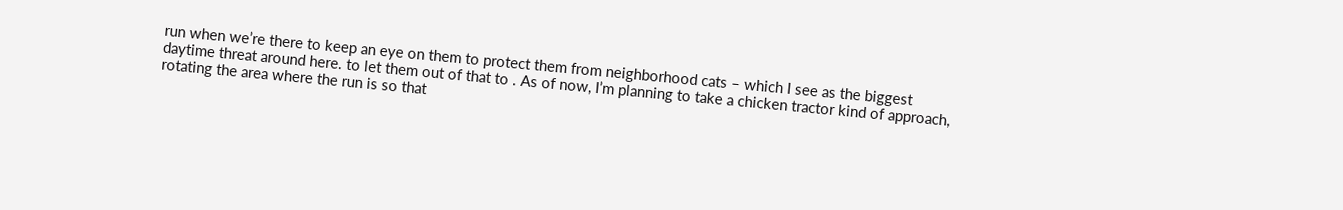run when we’re there to keep an eye on them to protect them from neighborhood cats – which I see as the biggest daytime threat around here. to let them out of that to . As of now, I’m planning to take a chicken tractor kind of approach, rotating the area where the run is so that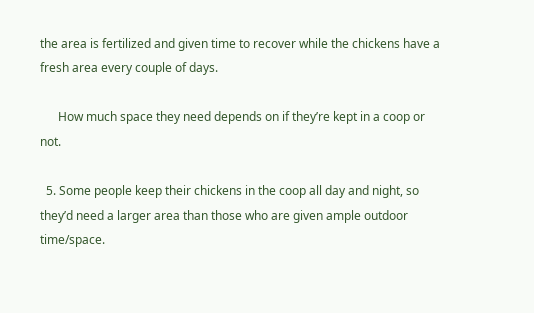the area is fertilized and given time to recover while the chickens have a fresh area every couple of days.

      How much space they need depends on if they’re kept in a coop or not.

  5. Some people keep their chickens in the coop all day and night, so they’d need a larger area than those who are given ample outdoor time/space.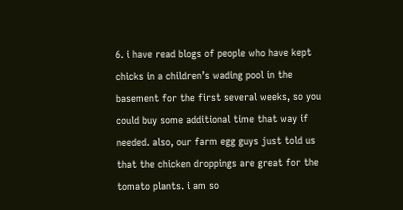6. i have read blogs of people who have kept chicks in a children’s wading pool in the basement for the first several weeks, so you could buy some additional time that way if needed. also, our farm egg guys just told us that the chicken droppings are great for the tomato plants. i am so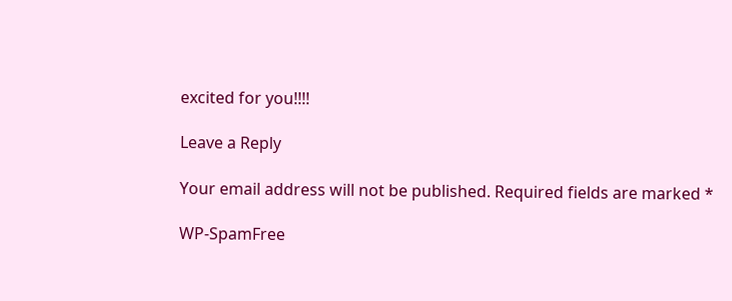excited for you!!!!

Leave a Reply

Your email address will not be published. Required fields are marked *

WP-SpamFree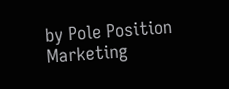by Pole Position Marketing